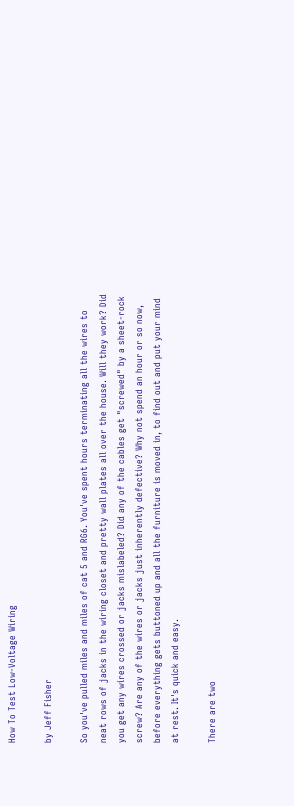How To Test Low-Voltage Wiring

by Jeff Fisher

So you've pulled miles and miles of cat 5 and RG6. You've spent hours terminating all the wires to neat rows of jacks in the wiring closet and pretty wall plates all over the house. Will they work? Did you get any wires crossed or jacks mislabeled? Did any of the cables get "screwed" by a sheet-rock screw? Are any of the wires or jacks just inherently defective? Why not spend an hour or so now, before everything gets buttoned up and all the furniture is moved in, to find out and put your mind at rest. It's quick and easy.

There are two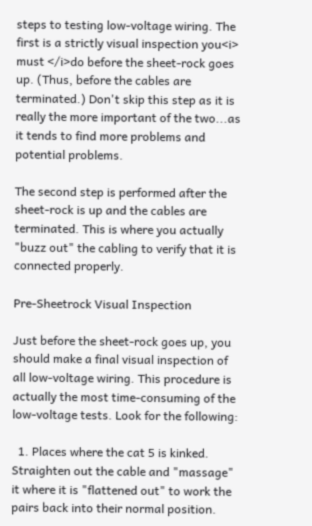steps to testing low-voltage wiring. The first is a strictly visual inspection you<i> must </i>do before the sheet-rock goes up. (Thus, before the cables are terminated.) Don't skip this step as it is really the more important of the two...as it tends to find more problems and potential problems.

The second step is performed after the sheet-rock is up and the cables are terminated. This is where you actually "buzz out" the cabling to verify that it is connected properly.

Pre-Sheetrock Visual Inspection

Just before the sheet-rock goes up, you should make a final visual inspection of all low-voltage wiring. This procedure is actually the most time-consuming of the low-voltage tests. Look for the following:

  1. Places where the cat 5 is kinked. Straighten out the cable and "massage" it where it is "flattened out" to work the pairs back into their normal position.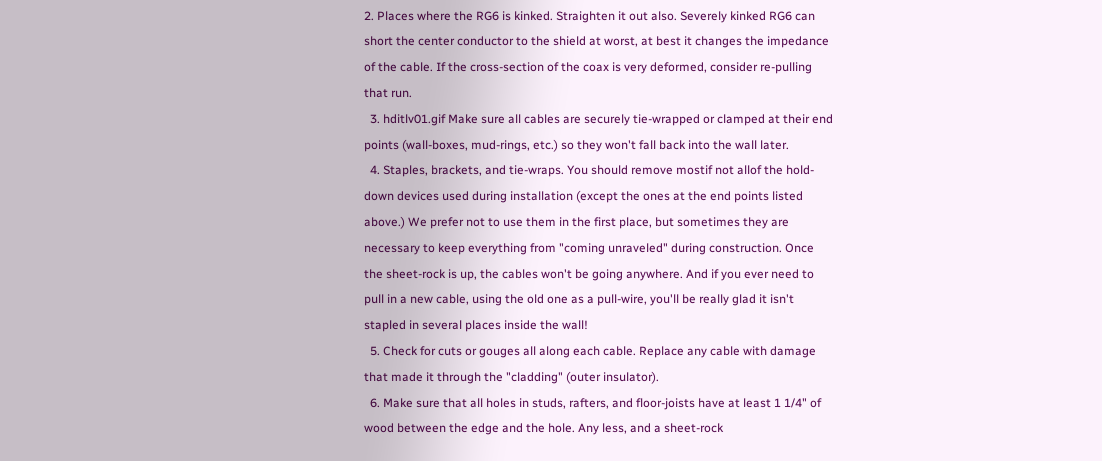2. Places where the RG6 is kinked. Straighten it out also. Severely kinked RG6 can short the center conductor to the shield at worst, at best it changes the impedance of the cable. If the cross-section of the coax is very deformed, consider re-pulling that run.
  3. hditlv01.gif Make sure all cables are securely tie-wrapped or clamped at their end points (wall-boxes, mud-rings, etc.) so they won't fall back into the wall later.
  4. Staples, brackets, and tie-wraps. You should remove mostif not allof the hold-down devices used during installation (except the ones at the end points listed above.) We prefer not to use them in the first place, but sometimes they are necessary to keep everything from "coming unraveled" during construction. Once the sheet-rock is up, the cables won't be going anywhere. And if you ever need to pull in a new cable, using the old one as a pull-wire, you'll be really glad it isn't stapled in several places inside the wall!
  5. Check for cuts or gouges all along each cable. Replace any cable with damage that made it through the "cladding" (outer insulator).
  6. Make sure that all holes in studs, rafters, and floor-joists have at least 1 1/4" of wood between the edge and the hole. Any less, and a sheet-rock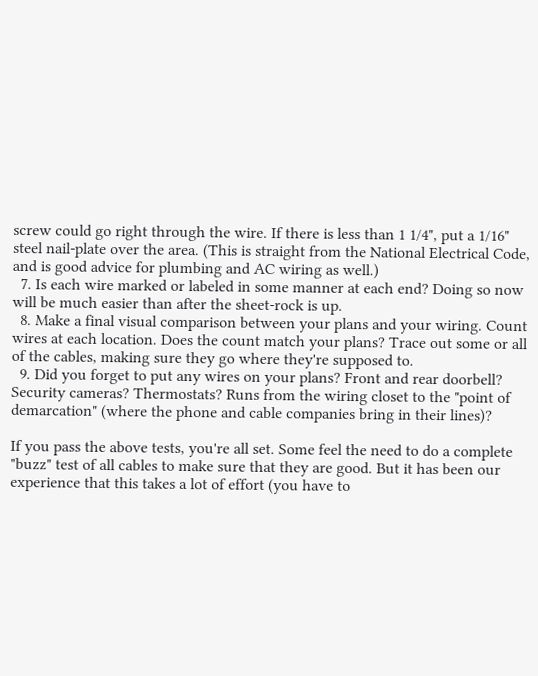screw could go right through the wire. If there is less than 1 1/4", put a 1/16" steel nail-plate over the area. (This is straight from the National Electrical Code, and is good advice for plumbing and AC wiring as well.)
  7. Is each wire marked or labeled in some manner at each end? Doing so now will be much easier than after the sheet-rock is up.
  8. Make a final visual comparison between your plans and your wiring. Count wires at each location. Does the count match your plans? Trace out some or all of the cables, making sure they go where they're supposed to.
  9. Did you forget to put any wires on your plans? Front and rear doorbell? Security cameras? Thermostats? Runs from the wiring closet to the "point of demarcation" (where the phone and cable companies bring in their lines)?

If you pass the above tests, you're all set. Some feel the need to do a complete "buzz" test of all cables to make sure that they are good. But it has been our experience that this takes a lot of effort (you have to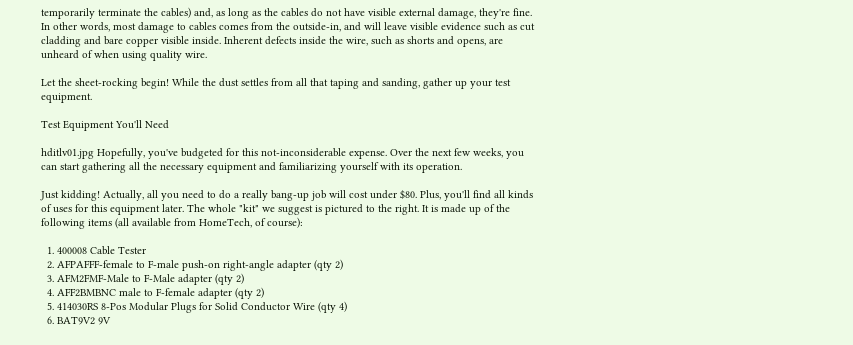temporarily terminate the cables) and, as long as the cables do not have visible external damage, they're fine. In other words, most damage to cables comes from the outside-in, and will leave visible evidence such as cut cladding and bare copper visible inside. Inherent defects inside the wire, such as shorts and opens, are unheard of when using quality wire.

Let the sheet-rocking begin! While the dust settles from all that taping and sanding, gather up your test equipment.

Test Equipment You'll Need

hditlv01.jpg Hopefully, you've budgeted for this not-inconsiderable expense. Over the next few weeks, you can start gathering all the necessary equipment and familiarizing yourself with its operation.

Just kidding! Actually, all you need to do a really bang-up job will cost under $80. Plus, you'll find all kinds of uses for this equipment later. The whole "kit" we suggest is pictured to the right. It is made up of the following items (all available from HomeTech, of course):

  1. 400008 Cable Tester
  2. AFPAFFF-female to F-male push-on right-angle adapter (qty 2)
  3. AFM2FMF-Male to F-Male adapter (qty 2)
  4. AFF2BMBNC male to F-female adapter (qty 2)
  5. 414030RS 8-Pos Modular Plugs for Solid Conductor Wire (qty 4)
  6. BAT9V2 9V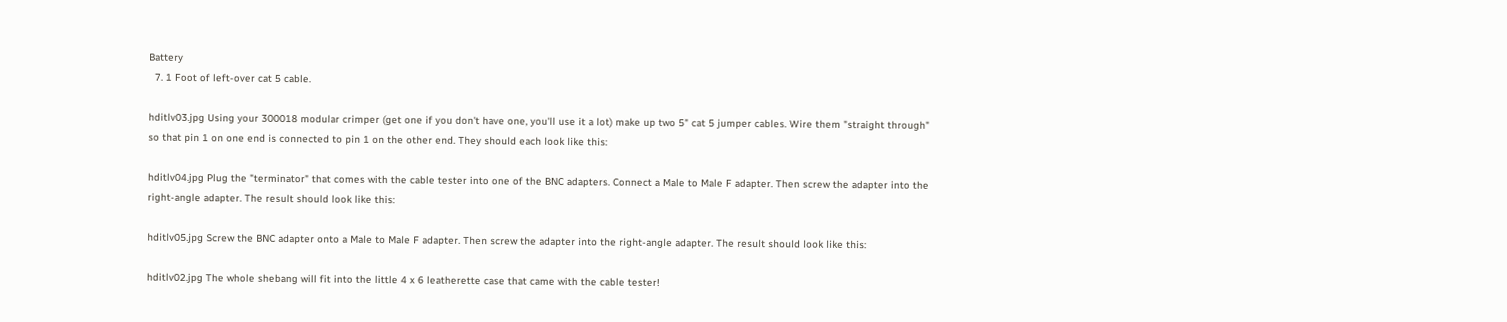Battery
  7. 1 Foot of left-over cat 5 cable.

hditlv03.jpg Using your 300018 modular crimper (get one if you don't have one, you'll use it a lot) make up two 5" cat 5 jumper cables. Wire them "straight through" so that pin 1 on one end is connected to pin 1 on the other end. They should each look like this:

hditlv04.jpg Plug the "terminator" that comes with the cable tester into one of the BNC adapters. Connect a Male to Male F adapter. Then screw the adapter into the right-angle adapter. The result should look like this:

hditlv05.jpg Screw the BNC adapter onto a Male to Male F adapter. Then screw the adapter into the right-angle adapter. The result should look like this:

hditlv02.jpg The whole shebang will fit into the little 4 x 6 leatherette case that came with the cable tester!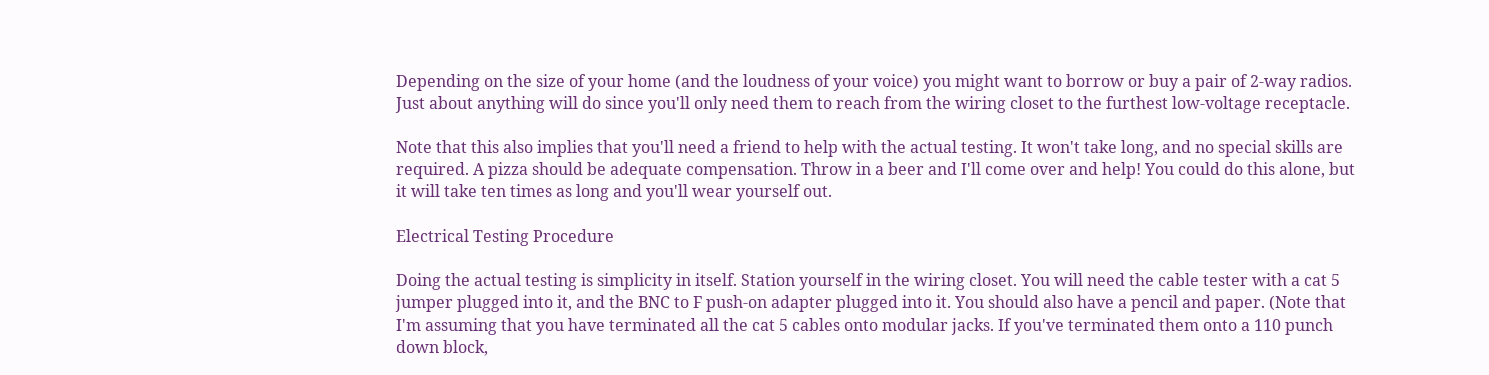Depending on the size of your home (and the loudness of your voice) you might want to borrow or buy a pair of 2-way radios. Just about anything will do since you'll only need them to reach from the wiring closet to the furthest low-voltage receptacle.

Note that this also implies that you'll need a friend to help with the actual testing. It won't take long, and no special skills are required. A pizza should be adequate compensation. Throw in a beer and I'll come over and help! You could do this alone, but it will take ten times as long and you'll wear yourself out.

Electrical Testing Procedure

Doing the actual testing is simplicity in itself. Station yourself in the wiring closet. You will need the cable tester with a cat 5 jumper plugged into it, and the BNC to F push-on adapter plugged into it. You should also have a pencil and paper. (Note that I'm assuming that you have terminated all the cat 5 cables onto modular jacks. If you've terminated them onto a 110 punch down block,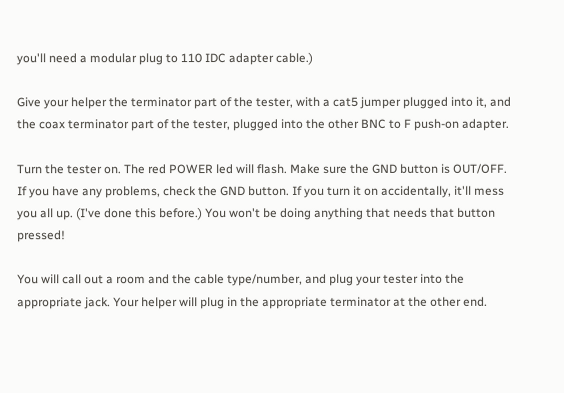you'll need a modular plug to 110 IDC adapter cable.)

Give your helper the terminator part of the tester, with a cat5 jumper plugged into it, and the coax terminator part of the tester, plugged into the other BNC to F push-on adapter.

Turn the tester on. The red POWER led will flash. Make sure the GND button is OUT/OFF. If you have any problems, check the GND button. If you turn it on accidentally, it'll mess you all up. (I've done this before.) You won't be doing anything that needs that button pressed!

You will call out a room and the cable type/number, and plug your tester into the appropriate jack. Your helper will plug in the appropriate terminator at the other end.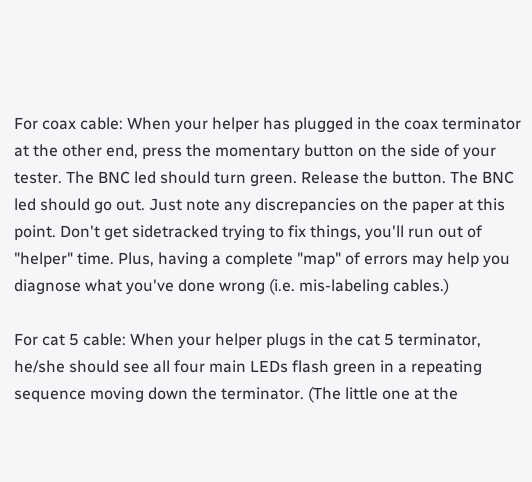For coax cable: When your helper has plugged in the coax terminator at the other end, press the momentary button on the side of your tester. The BNC led should turn green. Release the button. The BNC led should go out. Just note any discrepancies on the paper at this point. Don't get sidetracked trying to fix things, you'll run out of "helper" time. Plus, having a complete "map" of errors may help you diagnose what you've done wrong (i.e. mis-labeling cables.)

For cat 5 cable: When your helper plugs in the cat 5 terminator, he/she should see all four main LEDs flash green in a repeating sequence moving down the terminator. (The little one at the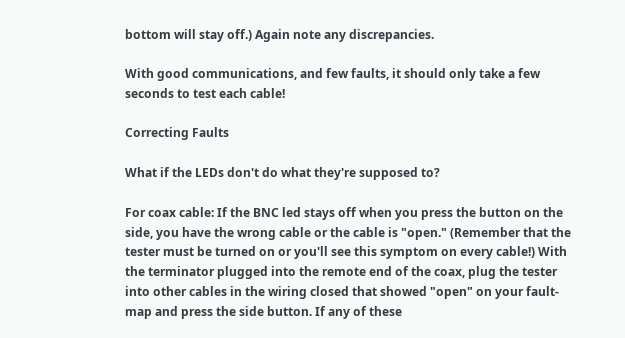bottom will stay off.) Again note any discrepancies.

With good communications, and few faults, it should only take a few seconds to test each cable!

Correcting Faults

What if the LEDs don't do what they're supposed to?

For coax cable: If the BNC led stays off when you press the button on the side, you have the wrong cable or the cable is "open." (Remember that the tester must be turned on or you'll see this symptom on every cable!) With the terminator plugged into the remote end of the coax, plug the tester into other cables in the wiring closed that showed "open" on your fault-map and press the side button. If any of these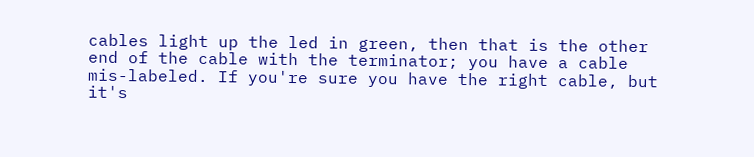cables light up the led in green, then that is the other end of the cable with the terminator; you have a cable mis-labeled. If you're sure you have the right cable, but it's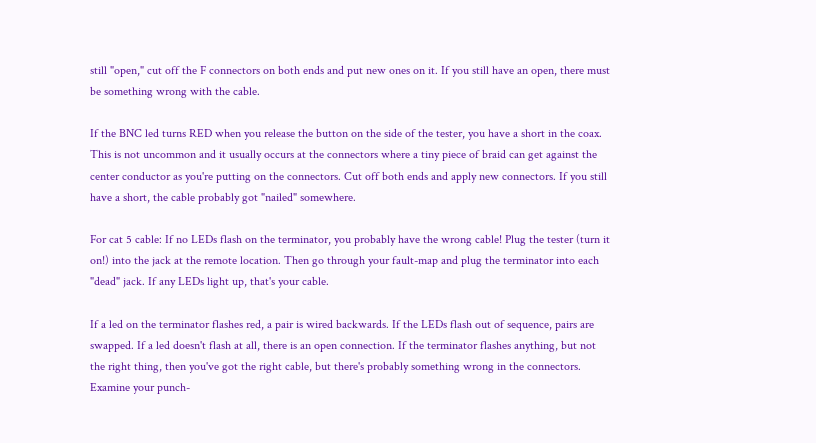still "open," cut off the F connectors on both ends and put new ones on it. If you still have an open, there must be something wrong with the cable.

If the BNC led turns RED when you release the button on the side of the tester, you have a short in the coax. This is not uncommon and it usually occurs at the connectors where a tiny piece of braid can get against the center conductor as you're putting on the connectors. Cut off both ends and apply new connectors. If you still have a short, the cable probably got "nailed" somewhere.

For cat 5 cable: If no LEDs flash on the terminator, you probably have the wrong cable! Plug the tester (turn it on!) into the jack at the remote location. Then go through your fault-map and plug the terminator into each "dead" jack. If any LEDs light up, that's your cable.

If a led on the terminator flashes red, a pair is wired backwards. If the LEDs flash out of sequence, pairs are swapped. If a led doesn't flash at all, there is an open connection. If the terminator flashes anything, but not the right thing, then you've got the right cable, but there's probably something wrong in the connectors. Examine your punch-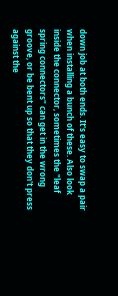down job at both ends. It's easy to swap a pair when installing a bunch of these. Also look inside the connector, sometimes the "leaf spring connectors" can get in the wrong groove, or be bent up so that they don't press against the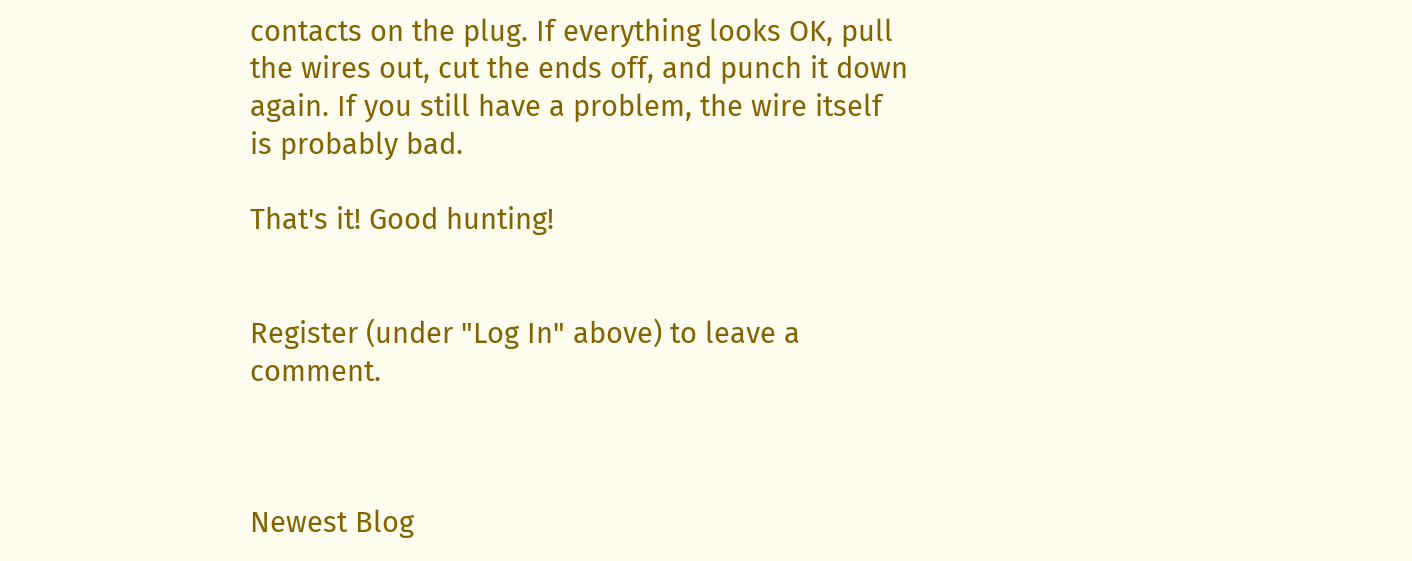contacts on the plug. If everything looks OK, pull the wires out, cut the ends off, and punch it down again. If you still have a problem, the wire itself is probably bad.

That's it! Good hunting!


Register (under "Log In" above) to leave a comment.



Newest Blog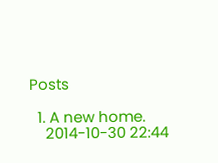Posts

  1. A new home.
    2014-10-30 22:44